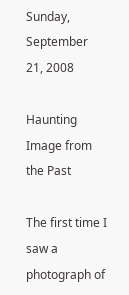Sunday, September 21, 2008

Haunting Image from the Past

The first time I saw a photograph of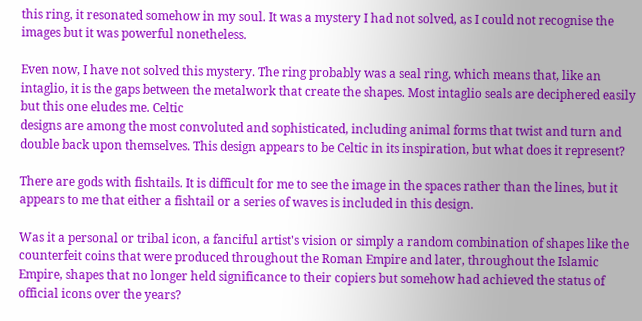this ring, it resonated somehow in my soul. It was a mystery I had not solved, as I could not recognise the images but it was powerful nonetheless.

Even now, I have not solved this mystery. The ring probably was a seal ring, which means that, like an intaglio, it is the gaps between the metalwork that create the shapes. Most intaglio seals are deciphered easily but this one eludes me. Celtic
designs are among the most convoluted and sophisticated, including animal forms that twist and turn and double back upon themselves. This design appears to be Celtic in its inspiration, but what does it represent?

There are gods with fishtails. It is difficult for me to see the image in the spaces rather than the lines, but it appears to me that either a fishtail or a series of waves is included in this design.

Was it a personal or tribal icon, a fanciful artist's vision or simply a random combination of shapes like the counterfeit coins that were produced throughout the Roman Empire and later, throughout the Islamic Empire, shapes that no longer held significance to their copiers but somehow had achieved the status of official icons over the years?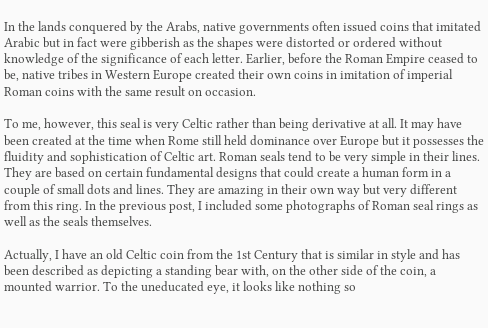In the lands conquered by the Arabs, native governments often issued coins that imitated Arabic but in fact were gibberish as the shapes were distorted or ordered without knowledge of the significance of each letter. Earlier, before the Roman Empire ceased to be, native tribes in Western Europe created their own coins in imitation of imperial Roman coins with the same result on occasion.

To me, however, this seal is very Celtic rather than being derivative at all. It may have been created at the time when Rome still held dominance over Europe but it possesses the fluidity and sophistication of Celtic art. Roman seals tend to be very simple in their lines. They are based on certain fundamental designs that could create a human form in a couple of small dots and lines. They are amazing in their own way but very different from this ring. In the previous post, I included some photographs of Roman seal rings as well as the seals themselves.

Actually, I have an old Celtic coin from the 1st Century that is similar in style and has been described as depicting a standing bear with, on the other side of the coin, a mounted warrior. To the uneducated eye, it looks like nothing so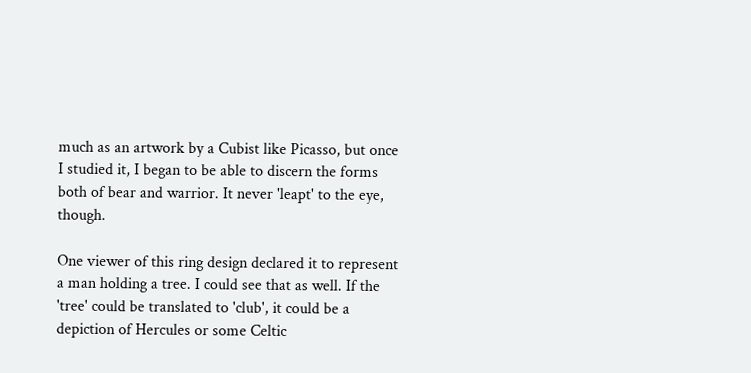much as an artwork by a Cubist like Picasso, but once I studied it, I began to be able to discern the forms both of bear and warrior. It never 'leapt' to the eye, though.

One viewer of this ring design declared it to represent a man holding a tree. I could see that as well. If the 'tree' could be translated to 'club', it could be a depiction of Hercules or some Celtic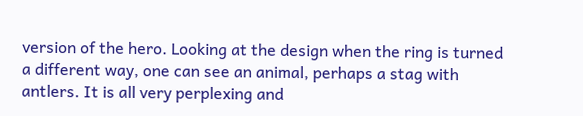version of the hero. Looking at the design when the ring is turned a different way, one can see an animal, perhaps a stag with antlers. It is all very perplexing and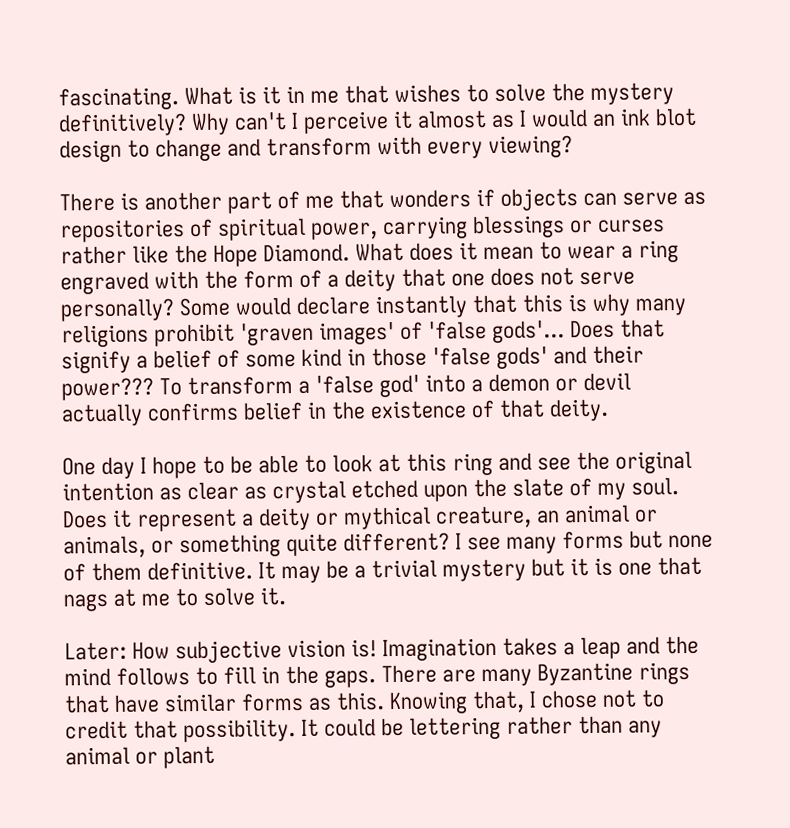fascinating. What is it in me that wishes to solve the mystery definitively? Why can't I perceive it almost as I would an ink blot design to change and transform with every viewing?

There is another part of me that wonders if objects can serve as repositories of spiritual power, carrying blessings or curses rather like the Hope Diamond. What does it mean to wear a ring engraved with the form of a deity that one does not serve personally? Some would declare instantly that this is why many religions prohibit 'graven images' of 'false gods'... Does that signify a belief of some kind in those 'false gods' and their power??? To transform a 'false god' into a demon or devil actually confirms belief in the existence of that deity.

One day I hope to be able to look at this ring and see the original intention as clear as crystal etched upon the slate of my soul. Does it represent a deity or mythical creature, an animal or animals, or something quite different? I see many forms but none of them definitive. It may be a trivial mystery but it is one that nags at me to solve it.

Later: How subjective vision is! Imagination takes a leap and the mind follows to fill in the gaps. There are many Byzantine rings that have similar forms as this. Knowing that, I chose not to credit that possibility. It could be lettering rather than any animal or plant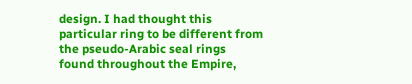design. I had thought this particular ring to be different from the pseudo-Arabic seal rings found throughout the Empire,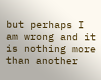but perhaps I am wrong and it is nothing more than another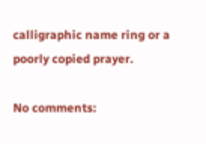calligraphic name ring or a poorly copied prayer.

No comments: